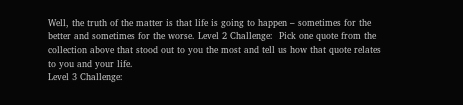Well, the truth of the matter is that life is going to happen – sometimes for the better and sometimes for the worse. Level 2 Challenge:  Pick one quote from the collection above that stood out to you the most and tell us how that quote relates to you and your life.
Level 3 Challenge: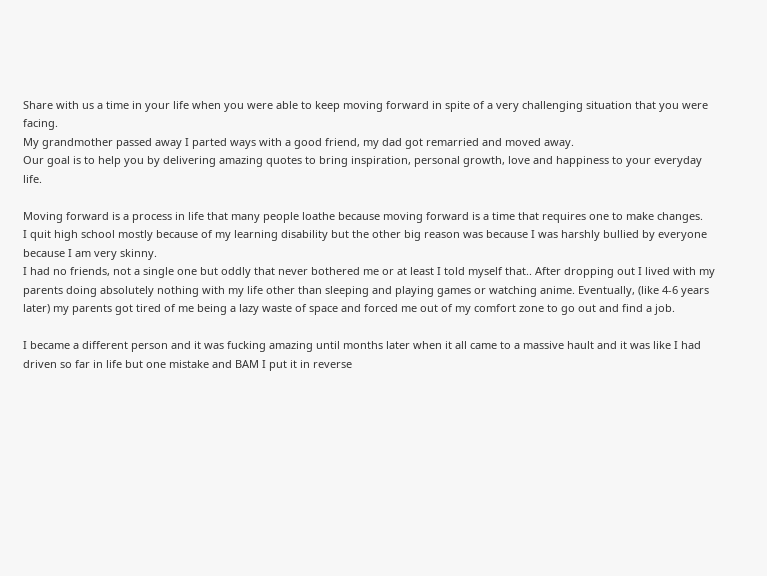Share with us a time in your life when you were able to keep moving forward in spite of a very challenging situation that you were facing.
My grandmother passed away I parted ways with a good friend, my dad got remarried and moved away.
Our goal is to help you by delivering amazing quotes to bring inspiration, personal growth, love and happiness to your everyday life.

Moving forward is a process in life that many people loathe because moving forward is a time that requires one to make changes.
I quit high school mostly because of my learning disability but the other big reason was because I was harshly bullied by everyone because I am very skinny.
I had no friends, not a single one but oddly that never bothered me or at least I told myself that.. After dropping out I lived with my parents doing absolutely nothing with my life other than sleeping and playing games or watching anime. Eventually, (like 4-6 years later) my parents got tired of me being a lazy waste of space and forced me out of my comfort zone to go out and find a job.

I became a different person and it was fucking amazing until months later when it all came to a massive hault and it was like I had driven so far in life but one mistake and BAM I put it in reverse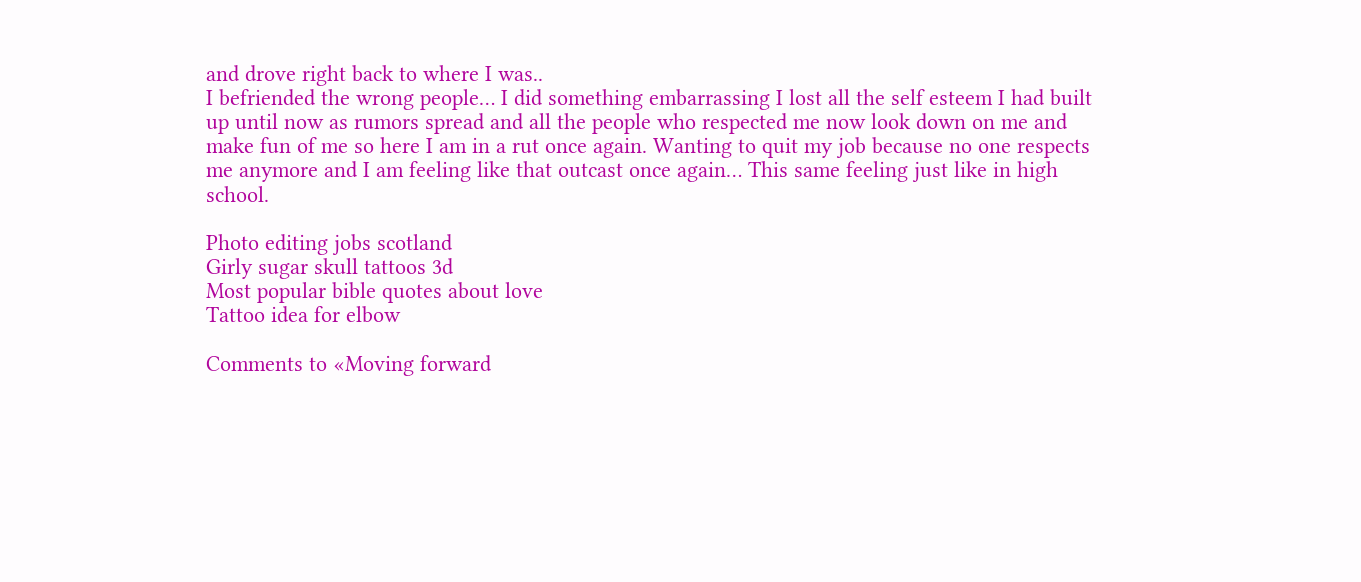and drove right back to where I was..
I befriended the wrong people… I did something embarrassing I lost all the self esteem I had built up until now as rumors spread and all the people who respected me now look down on me and make fun of me so here I am in a rut once again. Wanting to quit my job because no one respects me anymore and I am feeling like that outcast once again… This same feeling just like in high school.

Photo editing jobs scotland
Girly sugar skull tattoos 3d
Most popular bible quotes about love
Tattoo idea for elbow

Comments to «Moving forward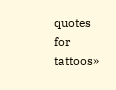quotes for tattoos»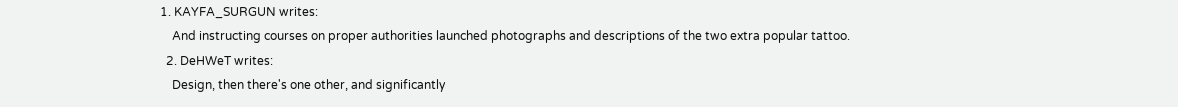1. KAYFA_SURGUN writes:
    And instructing courses on proper authorities launched photographs and descriptions of the two extra popular tattoo.
  2. DeHWeT writes:
    Design, then there's one other, and significantly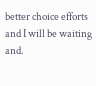better choice efforts and I will be waiting and.